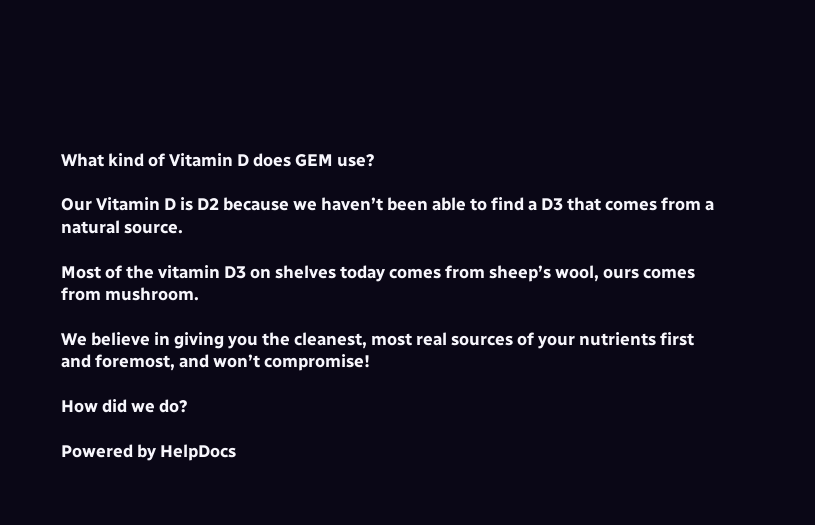What kind of Vitamin D does GEM use?

Our Vitamin D is D2 because we haven’t been able to find a D3 that comes from a natural source.

Most of the vitamin D3 on shelves today comes from sheep’s wool, ours comes from mushroom.

We believe in giving you the cleanest, most real sources of your nutrients first and foremost, and won’t compromise!

How did we do?

Powered by HelpDocs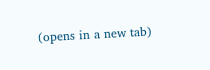(opens in a new tab)